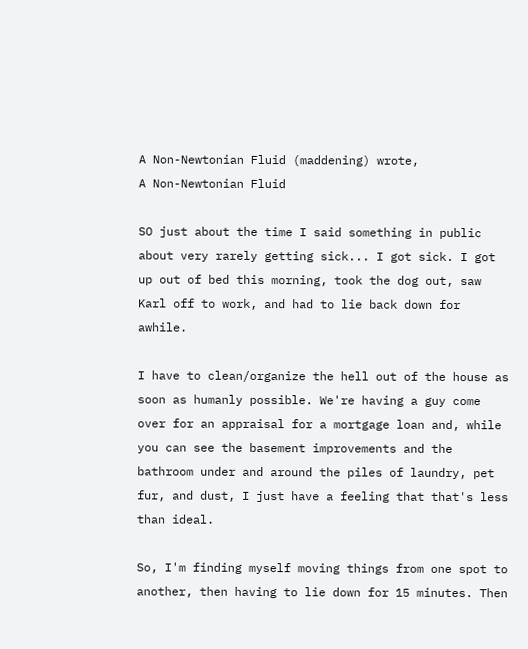A Non-Newtonian Fluid (maddening) wrote,
A Non-Newtonian Fluid

SO just about the time I said something in public about very rarely getting sick... I got sick. I got up out of bed this morning, took the dog out, saw Karl off to work, and had to lie back down for awhile.

I have to clean/organize the hell out of the house as soon as humanly possible. We're having a guy come over for an appraisal for a mortgage loan and, while you can see the basement improvements and the bathroom under and around the piles of laundry, pet fur, and dust, I just have a feeling that that's less than ideal.

So, I'm finding myself moving things from one spot to another, then having to lie down for 15 minutes. Then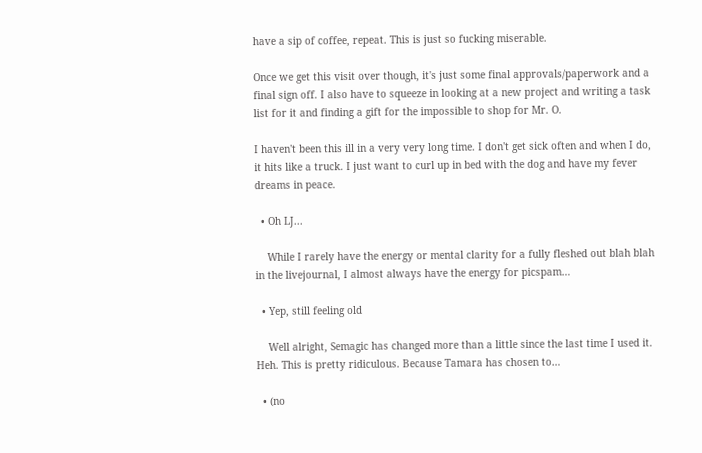have a sip of coffee, repeat. This is just so fucking miserable.

Once we get this visit over though, it's just some final approvals/paperwork and a final sign off. I also have to squeeze in looking at a new project and writing a task list for it and finding a gift for the impossible to shop for Mr. O.

I haven't been this ill in a very very long time. I don't get sick often and when I do, it hits like a truck. I just want to curl up in bed with the dog and have my fever dreams in peace.

  • Oh LJ...

    While I rarely have the energy or mental clarity for a fully fleshed out blah blah in the livejournal, I almost always have the energy for picspam…

  • Yep, still feeling old

    Well alright, Semagic has changed more than a little since the last time I used it. Heh. This is pretty ridiculous. Because Tamara has chosen to…

  • (no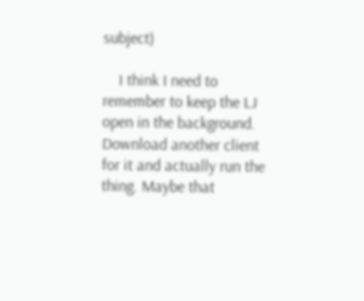subject)

    I think I need to remember to keep the LJ open in the background. Download another client for it and actually run the thing. Maybe that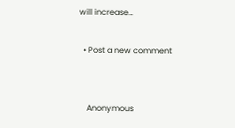will increase…

  • Post a new comment


    Anonymous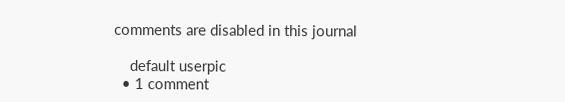comments are disabled in this journal

    default userpic
  • 1 comment